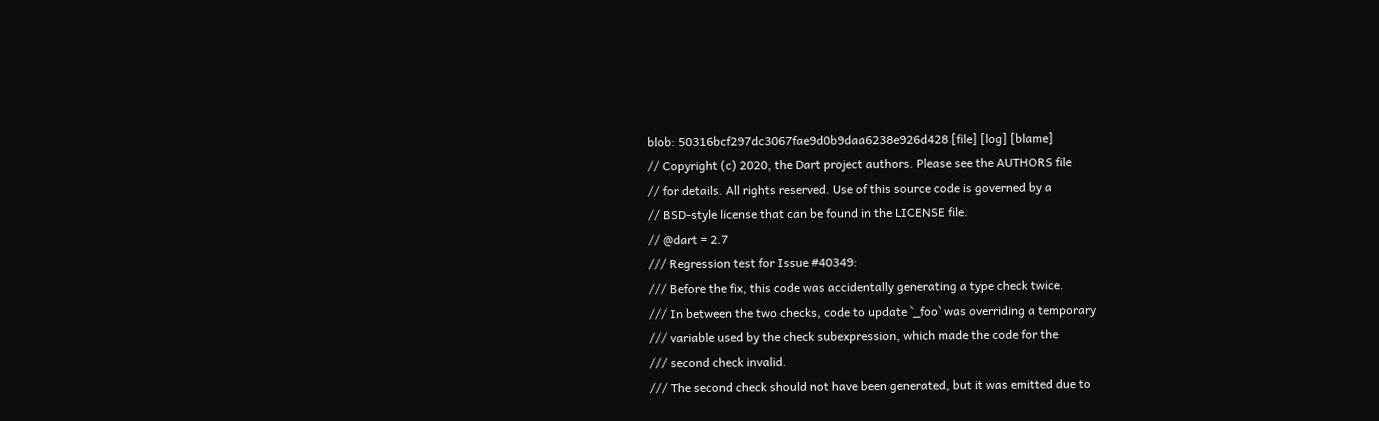blob: 50316bcf297dc3067fae9d0b9daa6238e926d428 [file] [log] [blame]
// Copyright (c) 2020, the Dart project authors. Please see the AUTHORS file
// for details. All rights reserved. Use of this source code is governed by a
// BSD-style license that can be found in the LICENSE file.
// @dart = 2.7
/// Regression test for Issue #40349:
/// Before the fix, this code was accidentally generating a type check twice.
/// In between the two checks, code to update `_foo` was overriding a temporary
/// variable used by the check subexpression, which made the code for the
/// second check invalid.
/// The second check should not have been generated, but it was emitted due to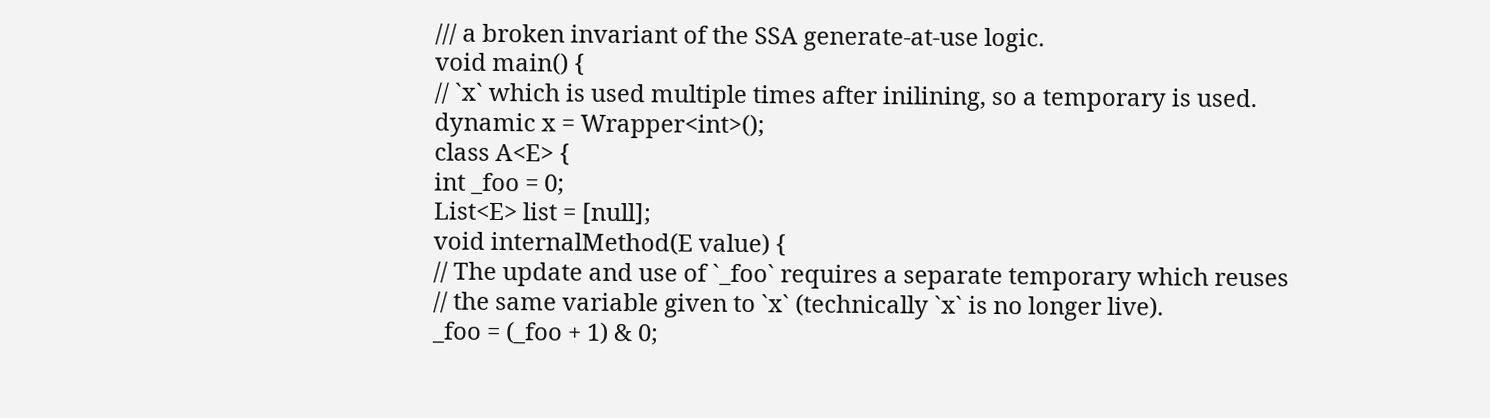/// a broken invariant of the SSA generate-at-use logic.
void main() {
// `x` which is used multiple times after inilining, so a temporary is used.
dynamic x = Wrapper<int>();
class A<E> {
int _foo = 0;
List<E> list = [null];
void internalMethod(E value) {
// The update and use of `_foo` requires a separate temporary which reuses
// the same variable given to `x` (technically `x` is no longer live).
_foo = (_foo + 1) & 0;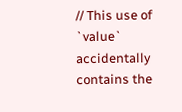// This use of `value` accidentally contains the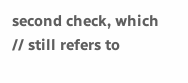second check, which
// still refers to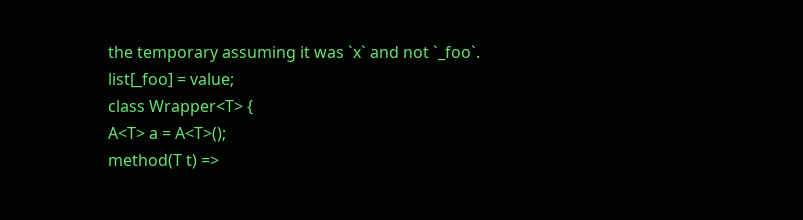the temporary assuming it was `x` and not `_foo`.
list[_foo] = value;
class Wrapper<T> {
A<T> a = A<T>();
method(T t) =>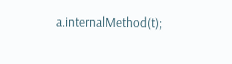a.internalMethod(t);